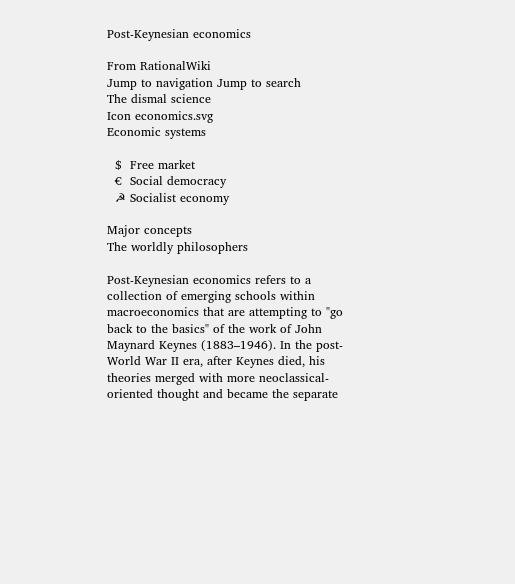Post-Keynesian economics

From RationalWiki
Jump to navigation Jump to search
The dismal science
Icon economics.svg
Economic systems

  $  Free market
  €  Social democracy
  ☭ Socialist economy

Major concepts
The worldly philosophers

Post-Keynesian economics refers to a collection of emerging schools within macroeconomics that are attempting to "go back to the basics" of the work of John Maynard Keynes (1883–1946). In the post-World War II era, after Keynes died, his theories merged with more neoclassical-oriented thought and became the separate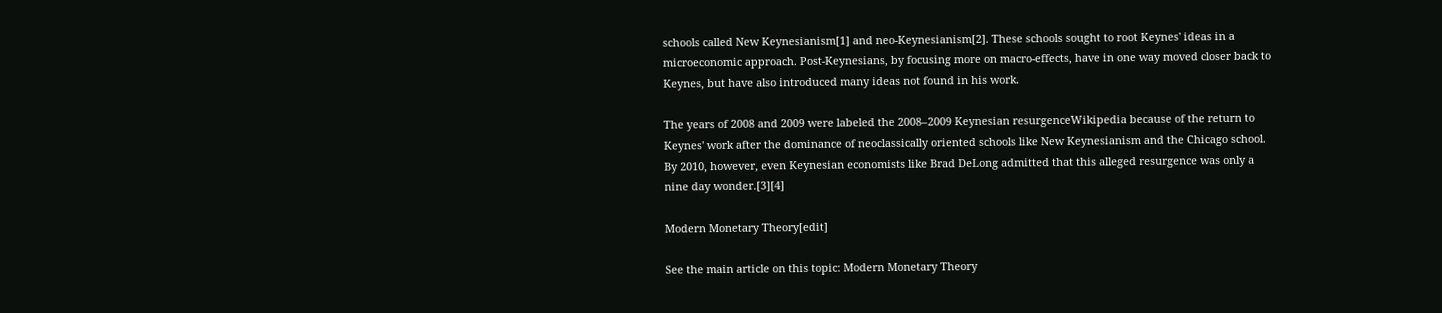schools called New Keynesianism[1] and neo-Keynesianism[2]. These schools sought to root Keynes' ideas in a microeconomic approach. Post-Keynesians, by focusing more on macro-effects, have in one way moved closer back to Keynes, but have also introduced many ideas not found in his work.

The years of 2008 and 2009 were labeled the 2008–2009 Keynesian resurgenceWikipedia because of the return to Keynes' work after the dominance of neoclassically oriented schools like New Keynesianism and the Chicago school. By 2010, however, even Keynesian economists like Brad DeLong admitted that this alleged resurgence was only a nine day wonder.[3][4]

Modern Monetary Theory[edit]

See the main article on this topic: Modern Monetary Theory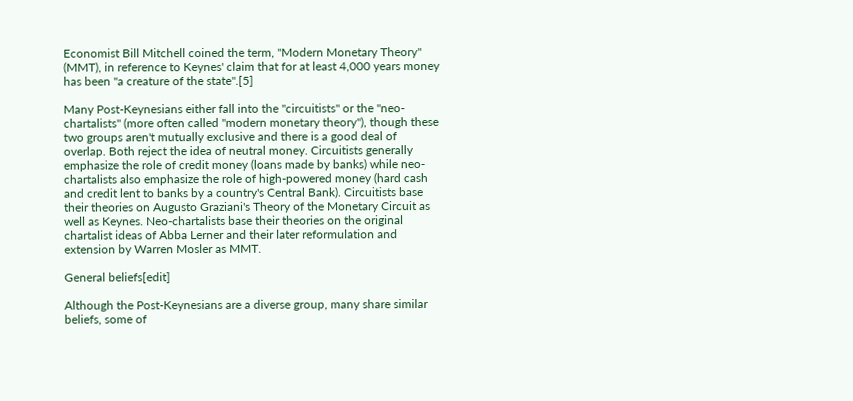Economist Bill Mitchell coined the term, "Modern Monetary Theory" (MMT), in reference to Keynes' claim that for at least 4,000 years money has been "a creature of the state".[5]

Many Post-Keynesians either fall into the "circuitists" or the "neo-chartalists" (more often called "modern monetary theory"), though these two groups aren't mutually exclusive and there is a good deal of overlap. Both reject the idea of neutral money. Circuitists generally emphasize the role of credit money (loans made by banks) while neo-chartalists also emphasize the role of high-powered money (hard cash and credit lent to banks by a country's Central Bank). Circuitists base their theories on Augusto Graziani's Theory of the Monetary Circuit as well as Keynes. Neo-chartalists base their theories on the original chartalist ideas of Abba Lerner and their later reformulation and extension by Warren Mosler as MMT.

General beliefs[edit]

Although the Post-Keynesians are a diverse group, many share similar beliefs, some of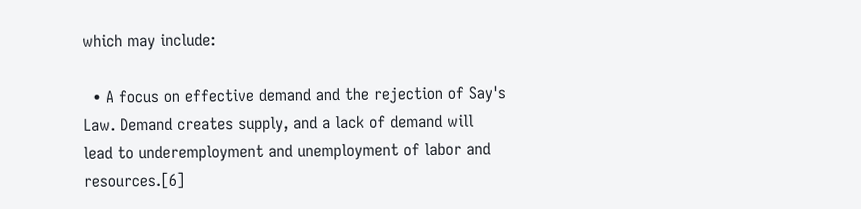which may include:

  • A focus on effective demand and the rejection of Say's Law. Demand creates supply, and a lack of demand will lead to underemployment and unemployment of labor and resources.[6]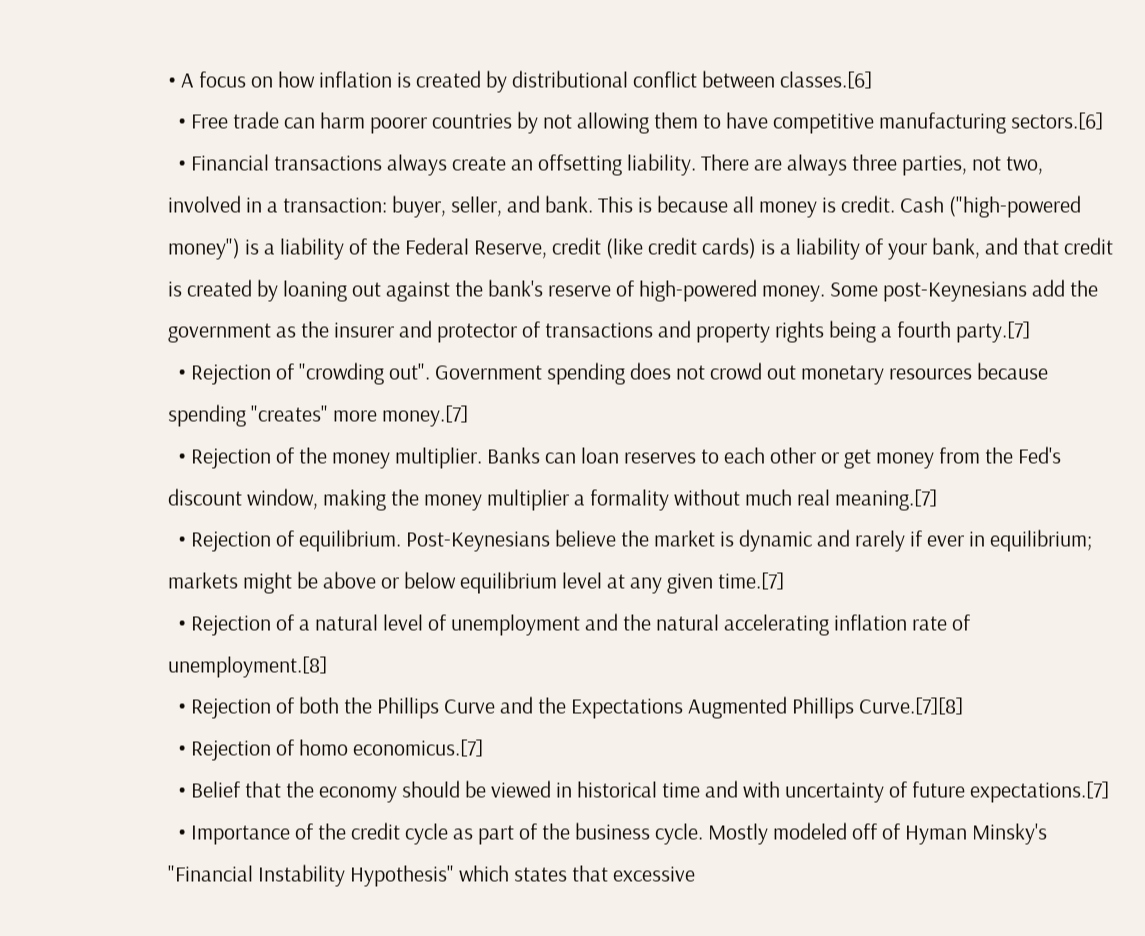• A focus on how inflation is created by distributional conflict between classes.[6]
  • Free trade can harm poorer countries by not allowing them to have competitive manufacturing sectors.[6]
  • Financial transactions always create an offsetting liability. There are always three parties, not two, involved in a transaction: buyer, seller, and bank. This is because all money is credit. Cash ("high-powered money") is a liability of the Federal Reserve, credit (like credit cards) is a liability of your bank, and that credit is created by loaning out against the bank's reserve of high-powered money. Some post-Keynesians add the government as the insurer and protector of transactions and property rights being a fourth party.[7]
  • Rejection of "crowding out". Government spending does not crowd out monetary resources because spending "creates" more money.[7]
  • Rejection of the money multiplier. Banks can loan reserves to each other or get money from the Fed's discount window, making the money multiplier a formality without much real meaning.[7]
  • Rejection of equilibrium. Post-Keynesians believe the market is dynamic and rarely if ever in equilibrium; markets might be above or below equilibrium level at any given time.[7]
  • Rejection of a natural level of unemployment and the natural accelerating inflation rate of unemployment.[8]
  • Rejection of both the Phillips Curve and the Expectations Augmented Phillips Curve.[7][8]
  • Rejection of homo economicus.[7]
  • Belief that the economy should be viewed in historical time and with uncertainty of future expectations.[7]
  • Importance of the credit cycle as part of the business cycle. Mostly modeled off of Hyman Minsky's "Financial Instability Hypothesis" which states that excessive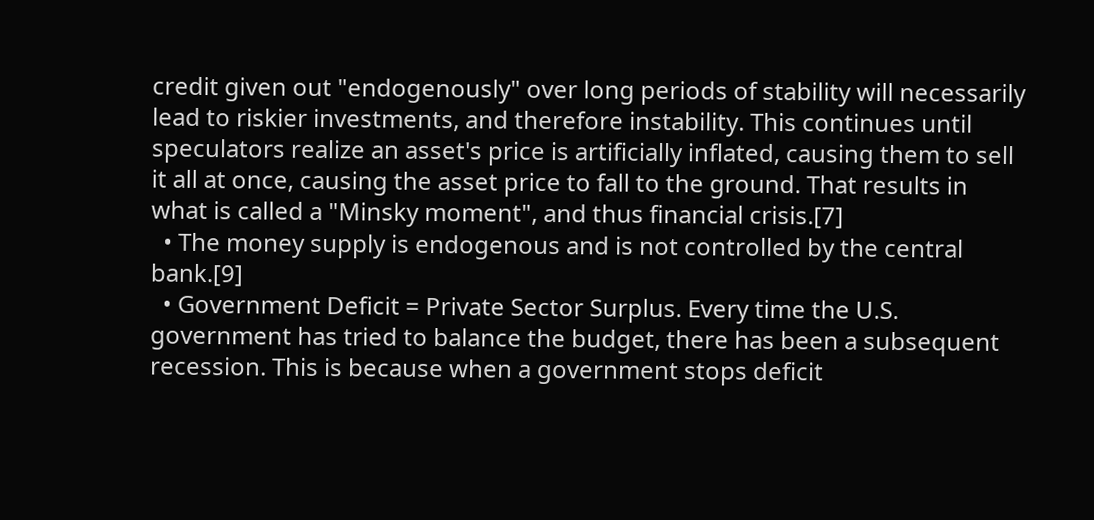credit given out "endogenously" over long periods of stability will necessarily lead to riskier investments, and therefore instability. This continues until speculators realize an asset's price is artificially inflated, causing them to sell it all at once, causing the asset price to fall to the ground. That results in what is called a "Minsky moment", and thus financial crisis.[7]
  • The money supply is endogenous and is not controlled by the central bank.[9]
  • Government Deficit = Private Sector Surplus. Every time the U.S. government has tried to balance the budget, there has been a subsequent recession. This is because when a government stops deficit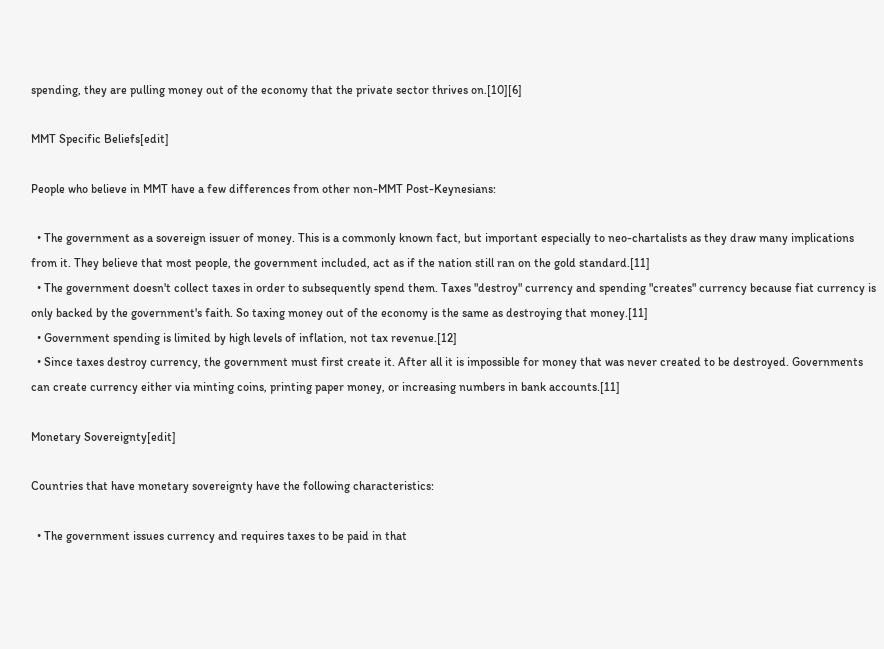spending, they are pulling money out of the economy that the private sector thrives on.[10][6]

MMT Specific Beliefs[edit]

People who believe in MMT have a few differences from other non-MMT Post-Keynesians:

  • The government as a sovereign issuer of money. This is a commonly known fact, but important especially to neo-chartalists as they draw many implications from it. They believe that most people, the government included, act as if the nation still ran on the gold standard.[11]
  • The government doesn't collect taxes in order to subsequently spend them. Taxes "destroy" currency and spending "creates" currency because fiat currency is only backed by the government's faith. So taxing money out of the economy is the same as destroying that money.[11]
  • Government spending is limited by high levels of inflation, not tax revenue.[12]
  • Since taxes destroy currency, the government must first create it. After all it is impossible for money that was never created to be destroyed. Governments can create currency either via minting coins, printing paper money, or increasing numbers in bank accounts.[11]

Monetary Sovereignty[edit]

Countries that have monetary sovereignty have the following characteristics:

  • The government issues currency and requires taxes to be paid in that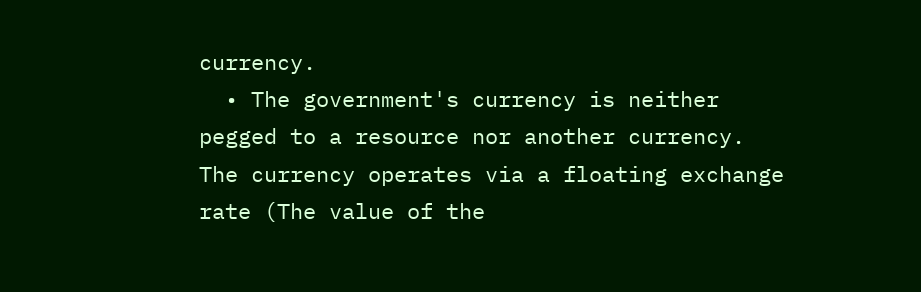currency.
  • The government's currency is neither pegged to a resource nor another currency. The currency operates via a floating exchange rate (The value of the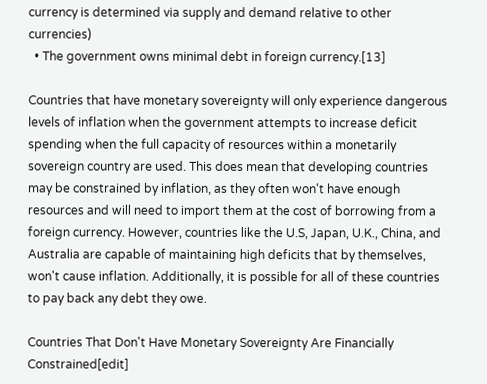currency is determined via supply and demand relative to other currencies)
  • The government owns minimal debt in foreign currency.[13]

Countries that have monetary sovereignty will only experience dangerous levels of inflation when the government attempts to increase deficit spending when the full capacity of resources within a monetarily sovereign country are used. This does mean that developing countries may be constrained by inflation, as they often won't have enough resources and will need to import them at the cost of borrowing from a foreign currency. However, countries like the U.S, Japan, U.K., China, and Australia are capable of maintaining high deficits that by themselves, won't cause inflation. Additionally, it is possible for all of these countries to pay back any debt they owe.

Countries That Don't Have Monetary Sovereignty Are Financially Constrained[edit]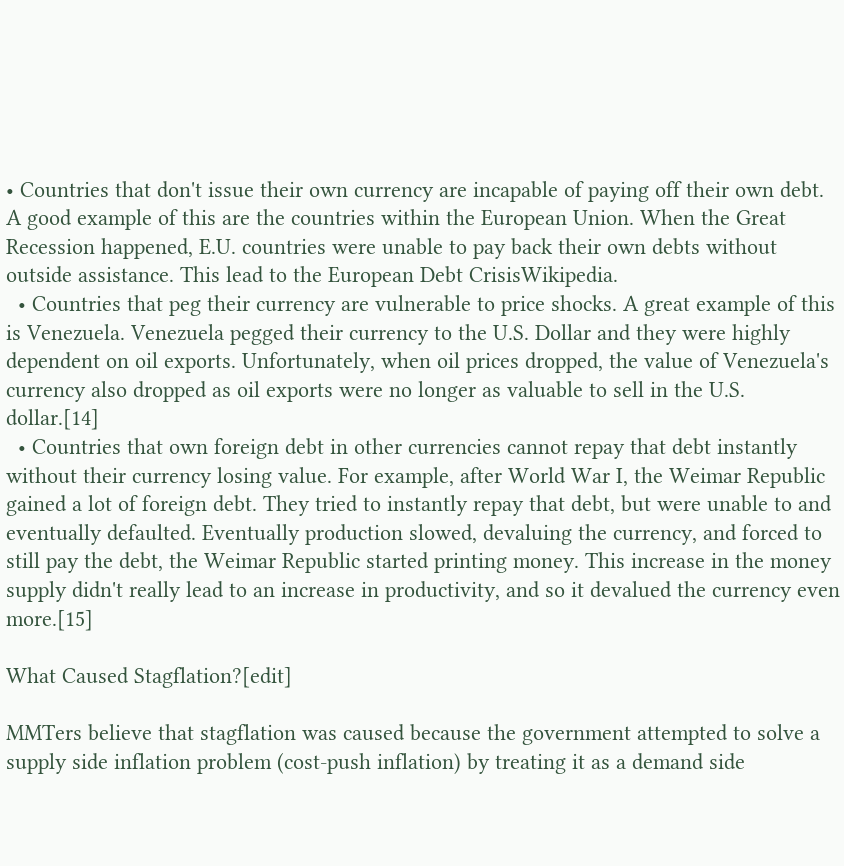• Countries that don't issue their own currency are incapable of paying off their own debt. A good example of this are the countries within the European Union. When the Great Recession happened, E.U. countries were unable to pay back their own debts without outside assistance. This lead to the European Debt CrisisWikipedia.
  • Countries that peg their currency are vulnerable to price shocks. A great example of this is Venezuela. Venezuela pegged their currency to the U.S. Dollar and they were highly dependent on oil exports. Unfortunately, when oil prices dropped, the value of Venezuela's currency also dropped as oil exports were no longer as valuable to sell in the U.S. dollar.[14]
  • Countries that own foreign debt in other currencies cannot repay that debt instantly without their currency losing value. For example, after World War I, the Weimar Republic gained a lot of foreign debt. They tried to instantly repay that debt, but were unable to and eventually defaulted. Eventually production slowed, devaluing the currency, and forced to still pay the debt, the Weimar Republic started printing money. This increase in the money supply didn't really lead to an increase in productivity, and so it devalued the currency even more.[15]

What Caused Stagflation?[edit]

MMTers believe that stagflation was caused because the government attempted to solve a supply side inflation problem (cost-push inflation) by treating it as a demand side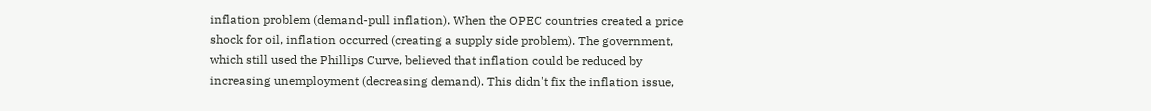inflation problem (demand-pull inflation). When the OPEC countries created a price shock for oil, inflation occurred (creating a supply side problem). The government, which still used the Phillips Curve, believed that inflation could be reduced by increasing unemployment (decreasing demand). This didn't fix the inflation issue,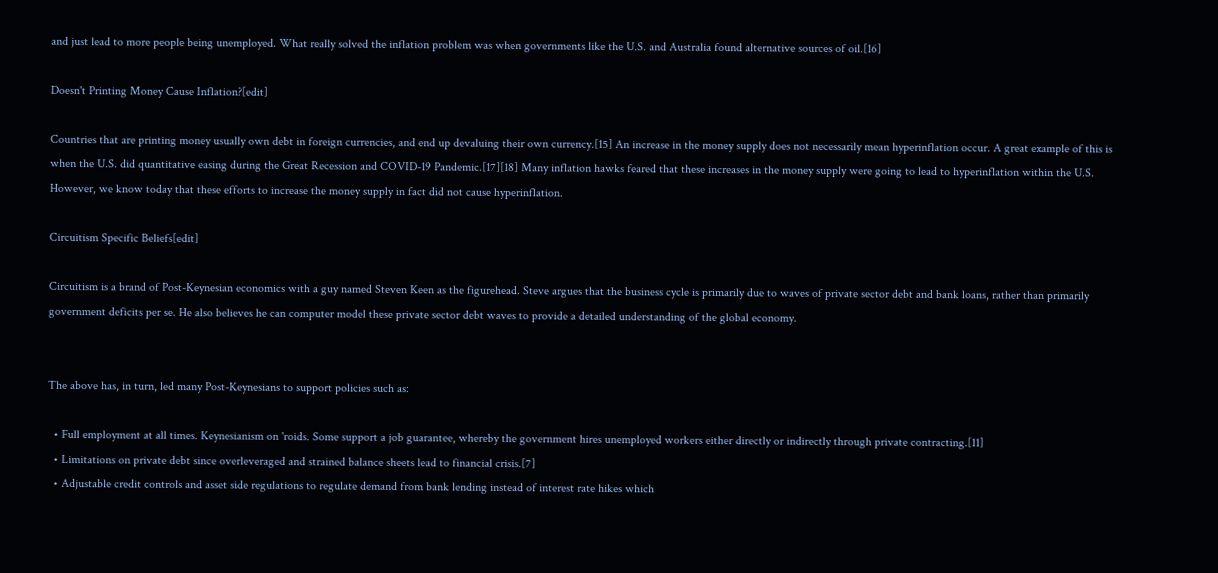and just lead to more people being unemployed. What really solved the inflation problem was when governments like the U.S. and Australia found alternative sources of oil.[16]

Doesn't Printing Money Cause Inflation?[edit]

Countries that are printing money usually own debt in foreign currencies, and end up devaluing their own currency.[15] An increase in the money supply does not necessarily mean hyperinflation occur. A great example of this is when the U.S. did quantitative easing during the Great Recession and COVID-19 Pandemic.[17][18] Many inflation hawks feared that these increases in the money supply were going to lead to hyperinflation within the U.S. However, we know today that these efforts to increase the money supply in fact did not cause hyperinflation.

Circuitism Specific Beliefs[edit]

Circuitism is a brand of Post-Keynesian economics with a guy named Steven Keen as the figurehead. Steve argues that the business cycle is primarily due to waves of private sector debt and bank loans, rather than primarily government deficits per se. He also believes he can computer model these private sector debt waves to provide a detailed understanding of the global economy.


The above has, in turn, led many Post-Keynesians to support policies such as:

  • Full employment at all times. Keynesianism on 'roids. Some support a job guarantee, whereby the government hires unemployed workers either directly or indirectly through private contracting.[11]
  • Limitations on private debt since overleveraged and strained balance sheets lead to financial crisis.[7]
  • Adjustable credit controls and asset side regulations to regulate demand from bank lending instead of interest rate hikes which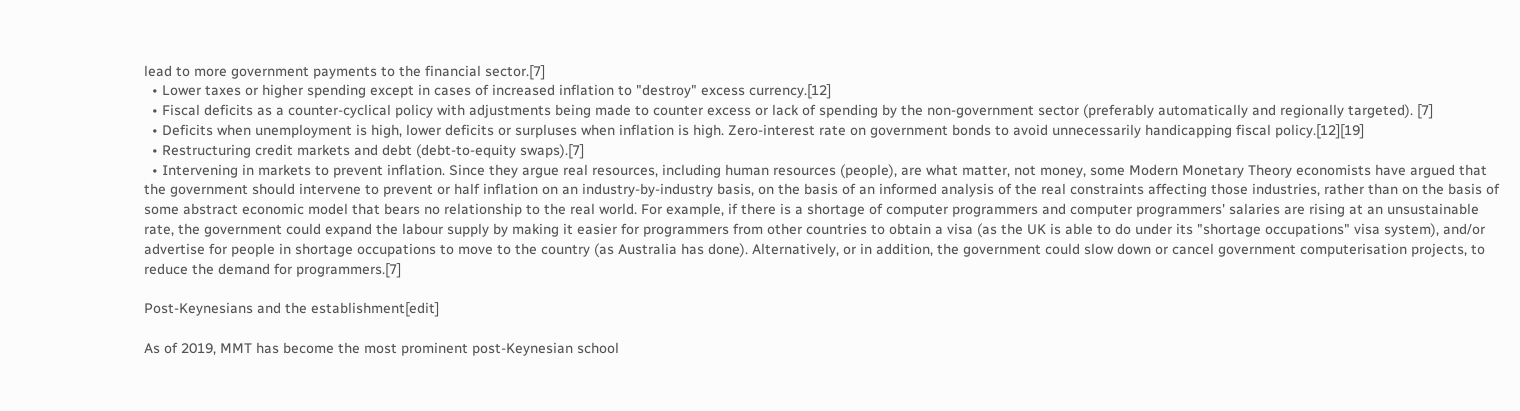lead to more government payments to the financial sector.[7]
  • Lower taxes or higher spending except in cases of increased inflation to "destroy" excess currency.[12]
  • Fiscal deficits as a counter-cyclical policy with adjustments being made to counter excess or lack of spending by the non-government sector (preferably automatically and regionally targeted). [7]
  • Deficits when unemployment is high, lower deficits or surpluses when inflation is high. Zero-interest rate on government bonds to avoid unnecessarily handicapping fiscal policy.[12][19]
  • Restructuring credit markets and debt (debt-to-equity swaps).[7]
  • Intervening in markets to prevent inflation. Since they argue real resources, including human resources (people), are what matter, not money, some Modern Monetary Theory economists have argued that the government should intervene to prevent or half inflation on an industry-by-industry basis, on the basis of an informed analysis of the real constraints affecting those industries, rather than on the basis of some abstract economic model that bears no relationship to the real world. For example, if there is a shortage of computer programmers and computer programmers' salaries are rising at an unsustainable rate, the government could expand the labour supply by making it easier for programmers from other countries to obtain a visa (as the UK is able to do under its "shortage occupations" visa system), and/or advertise for people in shortage occupations to move to the country (as Australia has done). Alternatively, or in addition, the government could slow down or cancel government computerisation projects, to reduce the demand for programmers.[7]

Post-Keynesians and the establishment[edit]

As of 2019, MMT has become the most prominent post-Keynesian school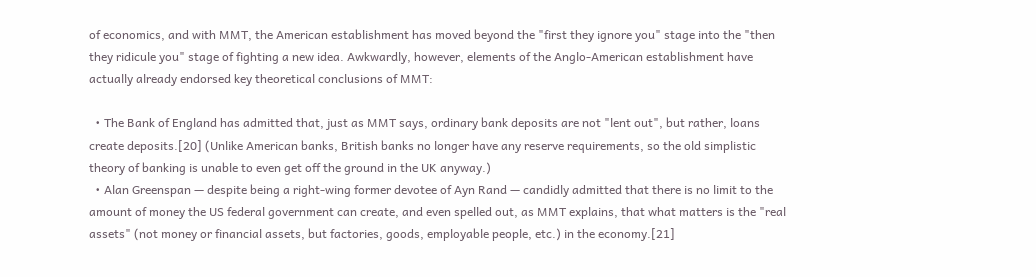of economics, and with MMT, the American establishment has moved beyond the "first they ignore you" stage into the "then they ridicule you" stage of fighting a new idea. Awkwardly, however, elements of the Anglo-American establishment have actually already endorsed key theoretical conclusions of MMT:

  • The Bank of England has admitted that, just as MMT says, ordinary bank deposits are not "lent out", but rather, loans create deposits.[20] (Unlike American banks, British banks no longer have any reserve requirements, so the old simplistic theory of banking is unable to even get off the ground in the UK anyway.)
  • Alan Greenspan — despite being a right-wing former devotee of Ayn Rand — candidly admitted that there is no limit to the amount of money the US federal government can create, and even spelled out, as MMT explains, that what matters is the "real assets" (not money or financial assets, but factories, goods, employable people, etc.) in the economy.[21]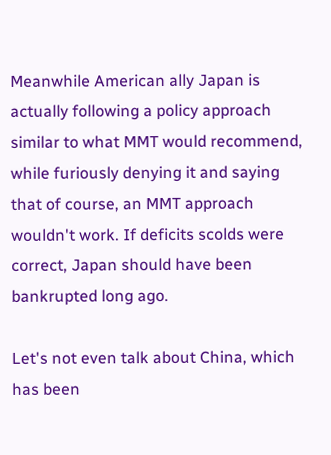Meanwhile American ally Japan is actually following a policy approach similar to what MMT would recommend, while furiously denying it and saying that of course, an MMT approach wouldn't work. If deficits scolds were correct, Japan should have been bankrupted long ago.

Let's not even talk about China, which has been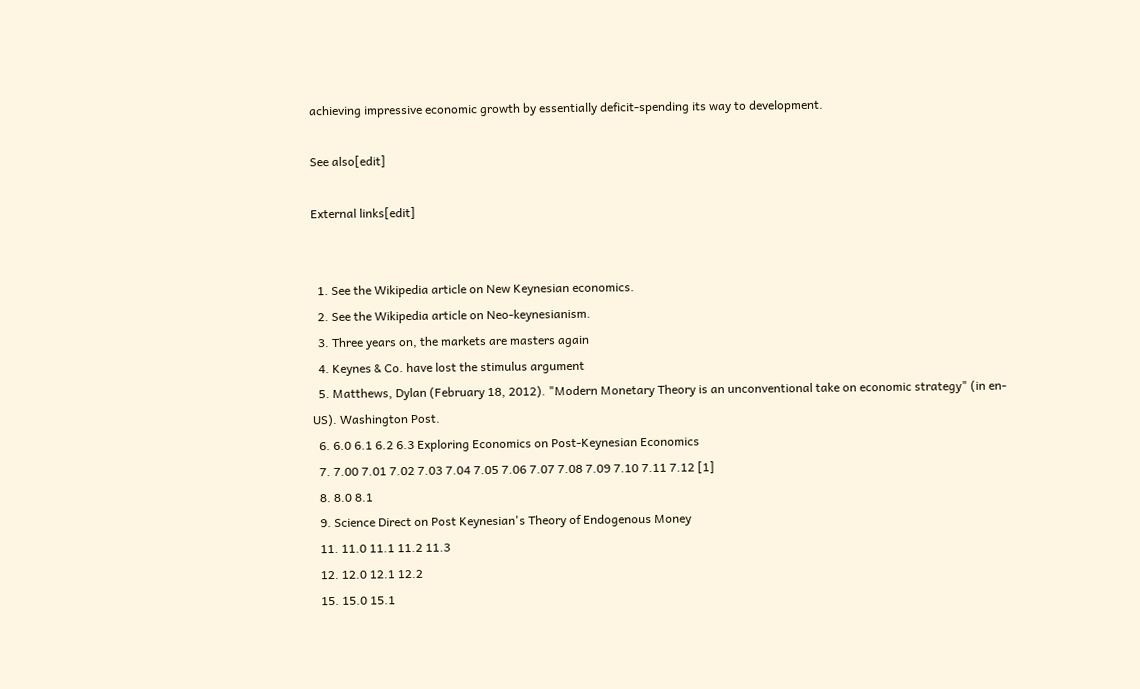achieving impressive economic growth by essentially deficit-spending its way to development.

See also[edit]

External links[edit]


  1. See the Wikipedia article on New Keynesian economics.
  2. See the Wikipedia article on Neo-keynesianism.
  3. Three years on, the markets are masters again
  4. Keynes & Co. have lost the stimulus argument
  5. Matthews, Dylan (February 18, 2012). "Modern Monetary Theory is an unconventional take on economic strategy" (in en-US). Washington Post.
  6. 6.0 6.1 6.2 6.3 Exploring Economics on Post-Keynesian Economics
  7. 7.00 7.01 7.02 7.03 7.04 7.05 7.06 7.07 7.08 7.09 7.10 7.11 7.12 [1]
  8. 8.0 8.1
  9. Science Direct on Post Keynesian's Theory of Endogenous Money
  11. 11.0 11.1 11.2 11.3
  12. 12.0 12.1 12.2
  15. 15.0 15.1